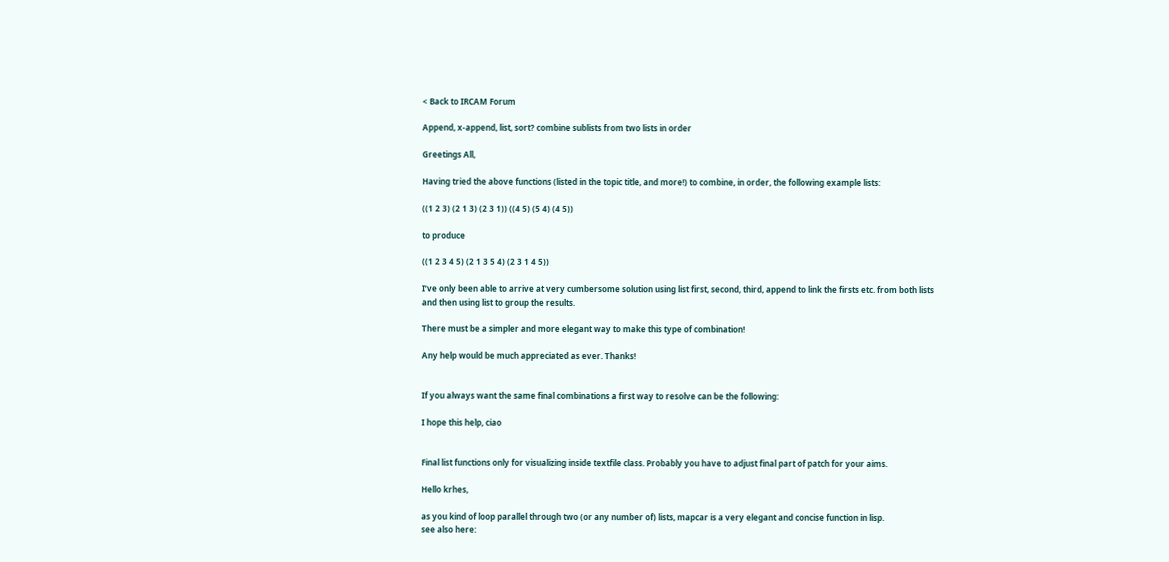< Back to IRCAM Forum

Append, x-append, list, sort? combine sublists from two lists in order

Greetings All,

Having tried the above functions (listed in the topic title, and more!) to combine, in order, the following example lists:

((1 2 3) (2 1 3) (2 3 1)) ((4 5) (5 4) (4 5))

to produce

((1 2 3 4 5) (2 1 3 5 4) (2 3 1 4 5))

I’ve only been able to arrive at very cumbersome solution using list first, second, third, append to link the firsts etc. from both lists and then using list to group the results.

There must be a simpler and more elegant way to make this type of combination!

Any help would be much appreciated as ever. Thanks!


If you always want the same final combinations a first way to resolve can be the following:

I hope this help, ciao


Final list functions only for visualizing inside textfile class. Probably you have to adjust final part of patch for your aims.

Hello krhes,

as you kind of loop parallel through two (or any number of) lists, mapcar is a very elegant and concise function in lisp.
see also here: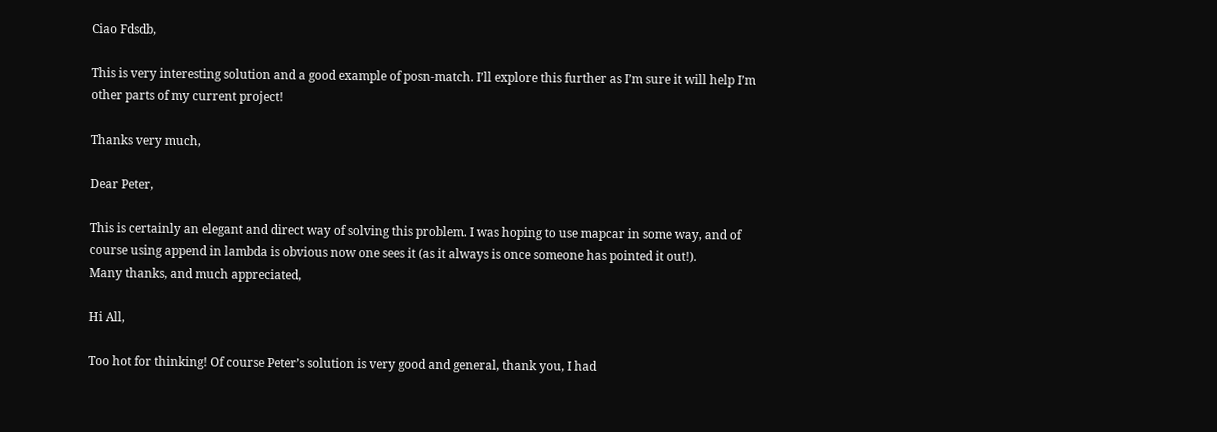Ciao Fdsdb,

This is very interesting solution and a good example of posn-match. I’ll explore this further as I’m sure it will help I’m other parts of my current project!

Thanks very much,

Dear Peter,

This is certainly an elegant and direct way of solving this problem. I was hoping to use mapcar in some way, and of course using append in lambda is obvious now one sees it (as it always is once someone has pointed it out!).
Many thanks, and much appreciated,

Hi All,

Too hot for thinking! Of course Peter’s solution is very good and general, thank you, I had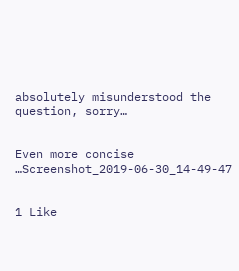absolutely misunderstood the question, sorry…


Even more concise …Screenshot_2019-06-30_14-49-47


1 Like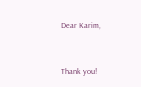Dear Karim,


Thank you!